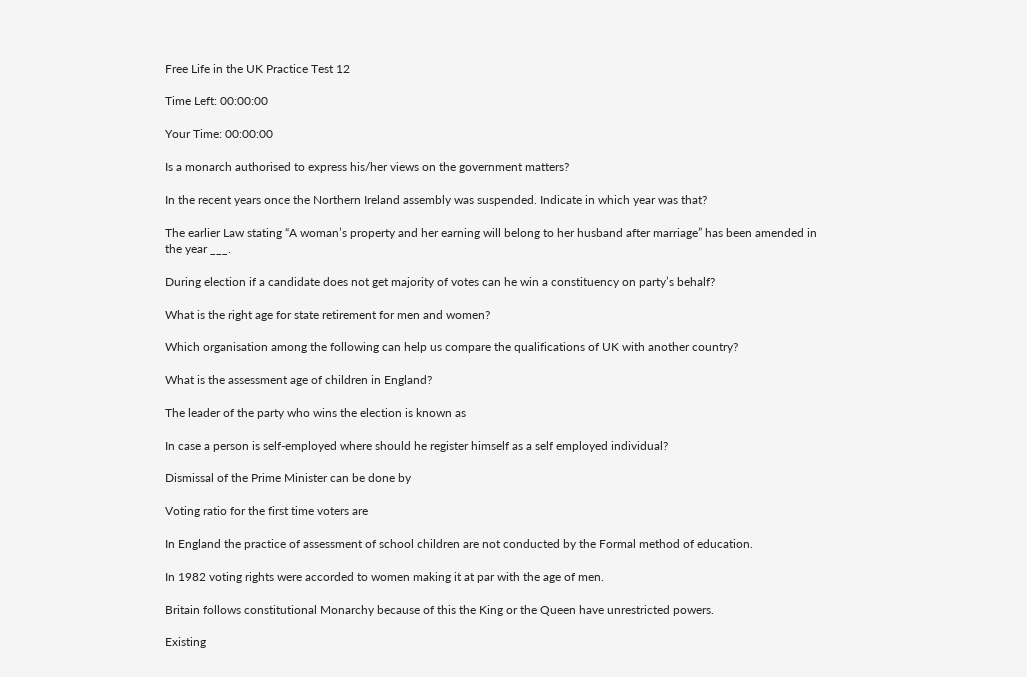Free Life in the UK Practice Test 12

Time Left: 00:00:00

Your Time: 00:00:00

Is a monarch authorised to express his/her views on the government matters?

In the recent years once the Northern Ireland assembly was suspended. Indicate in which year was that?

The earlier Law stating “A woman’s property and her earning will belong to her husband after marriage” has been amended in the year ___.

During election if a candidate does not get majority of votes can he win a constituency on party’s behalf?

What is the right age for state retirement for men and women?

Which organisation among the following can help us compare the qualifications of UK with another country?

What is the assessment age of children in England?

The leader of the party who wins the election is known as

In case a person is self-employed where should he register himself as a self employed individual?

Dismissal of the Prime Minister can be done by

Voting ratio for the first time voters are

In England the practice of assessment of school children are not conducted by the Formal method of education.

In 1982 voting rights were accorded to women making it at par with the age of men.

Britain follows constitutional Monarchy because of this the King or the Queen have unrestricted powers.

Existing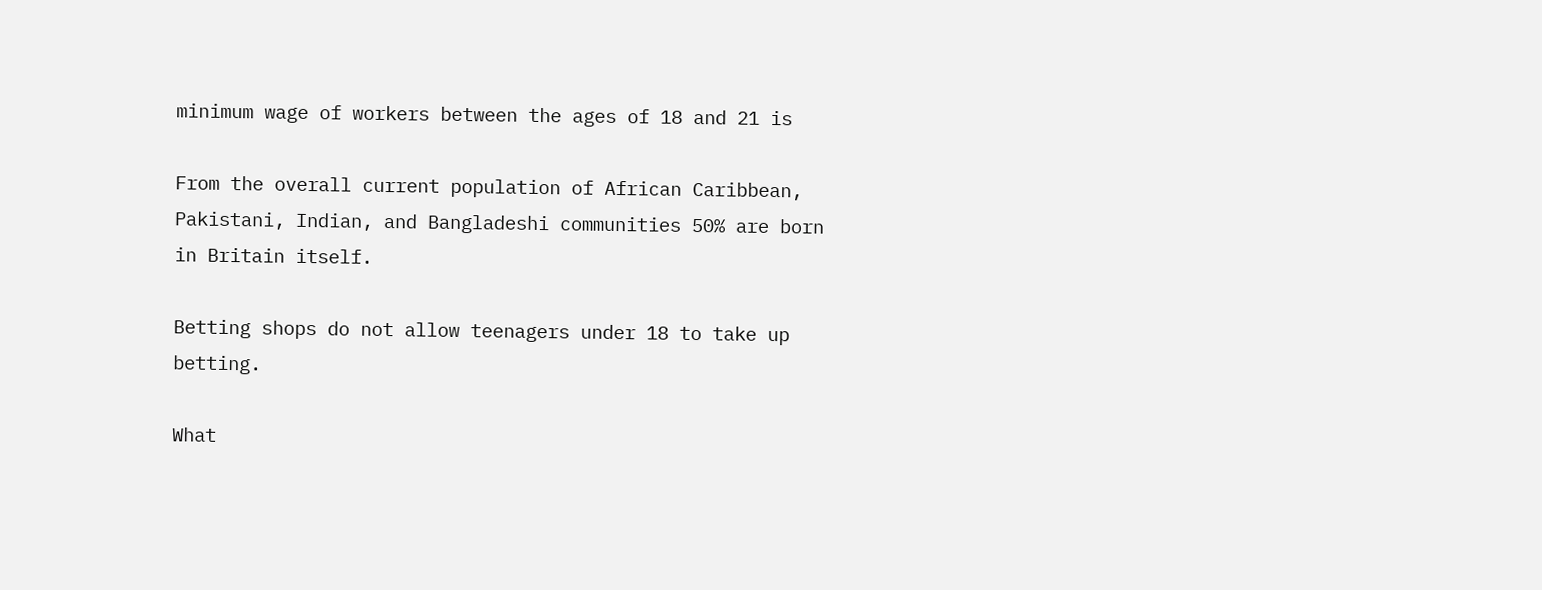minimum wage of workers between the ages of 18 and 21 is

From the overall current population of African Caribbean, Pakistani, Indian, and Bangladeshi communities 50% are born in Britain itself.

Betting shops do not allow teenagers under 18 to take up betting.

What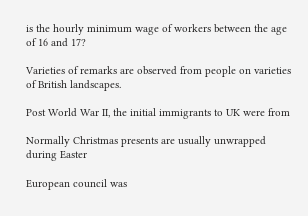is the hourly minimum wage of workers between the age of 16 and 17?

Varieties of remarks are observed from people on varieties of British landscapes.

Post World War II, the initial immigrants to UK were from

Normally Christmas presents are usually unwrapped during Easter

European council was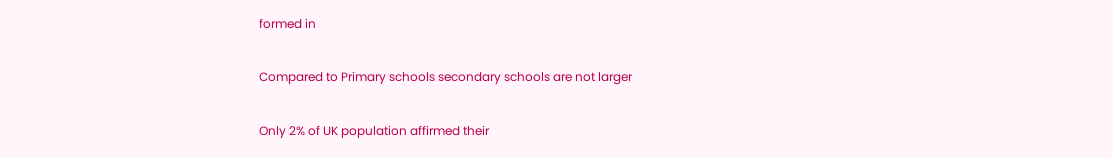formed in

Compared to Primary schools secondary schools are not larger

Only 2% of UK population affirmed their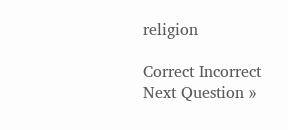religion

Correct Incorrect
Next Question »